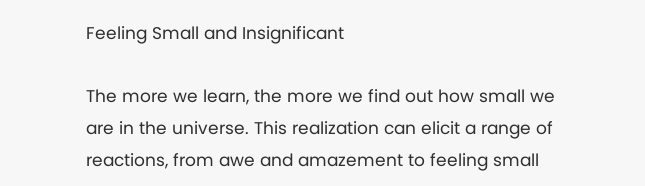Feeling Small and Insignificant

The more we learn, the more we find out how small we are in the universe. This realization can elicit a range of reactions, from awe and amazement to feeling small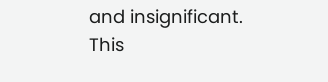and insignificant. This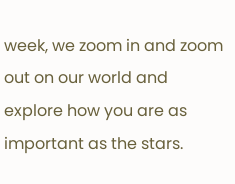week, we zoom in and zoom out on our world and explore how you are as important as the stars.